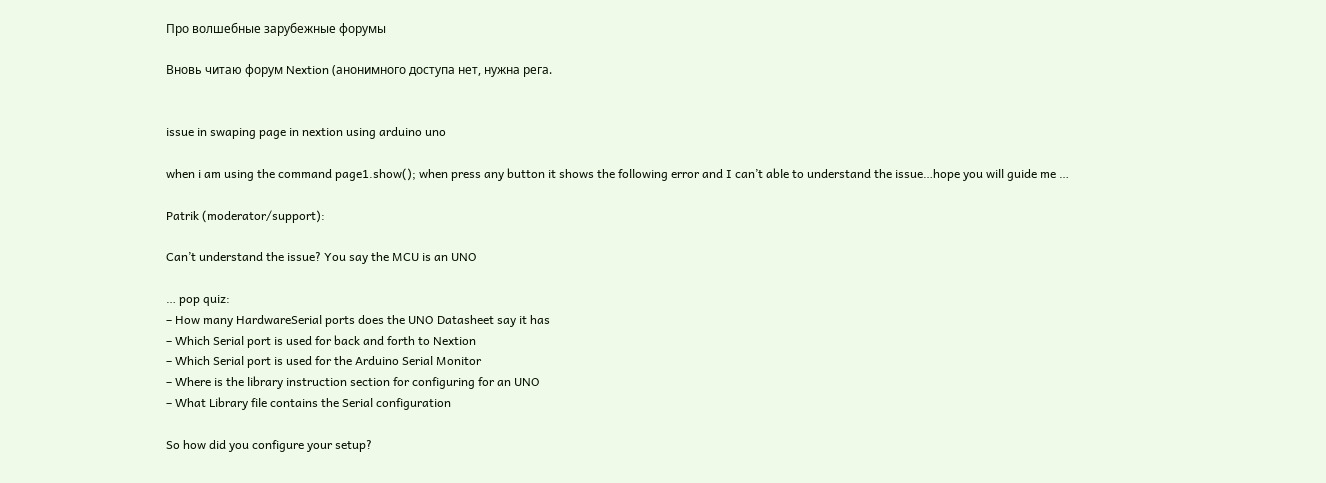Про волшебные зарубежные форумы

Вновь читаю форум Nextion (анонимного доступа нет, нужна рега.


issue in swaping page in nextion using arduino uno

when i am using the command page1.show(); when press any button it shows the following error and I can’t able to understand the issue…hope you will guide me …

Patrik (moderator/support):

Can’t understand the issue? You say the MCU is an UNO

… pop quiz:
– How many HardwareSerial ports does the UNO Datasheet say it has
– Which Serial port is used for back and forth to Nextion
– Which Serial port is used for the Arduino Serial Monitor
– Where is the library instruction section for configuring for an UNO
– What Library file contains the Serial configuration

So how did you configure your setup?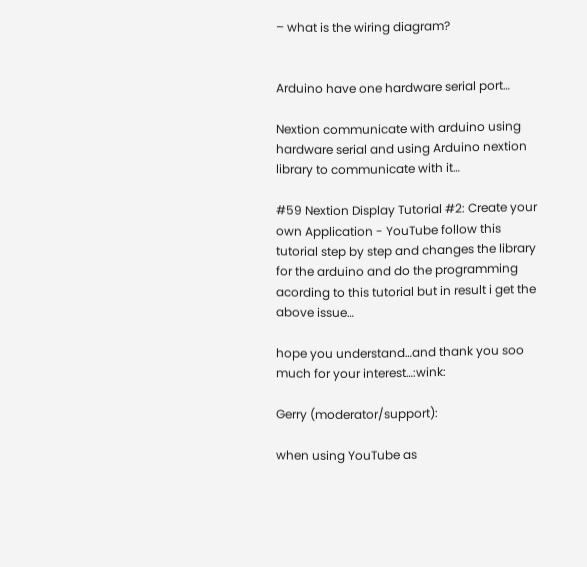– what is the wiring diagram?


Arduino have one hardware serial port…

Nextion communicate with arduino using hardware serial and using Arduino nextion library to communicate with it…

#59 Nextion Display Tutorial #2: Create your own Application - YouTube follow this tutorial step by step and changes the library for the arduino and do the programming acording to this tutorial but in result i get the above issue…

hope you understand…and thank you soo much for your interest…:wink:

Gerry (moderator/support):

when using YouTube as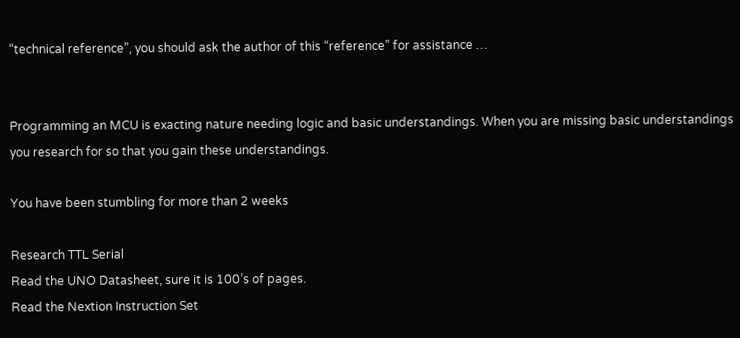“technical reference”, you should ask the author of this “reference” for assistance …


Programming an MCU is exacting nature needing logic and basic understandings. When you are missing basic understandings you research for so that you gain these understandings.

You have been stumbling for more than 2 weeks

Research TTL Serial
Read the UNO Datasheet, sure it is 100’s of pages.
Read the Nextion Instruction Set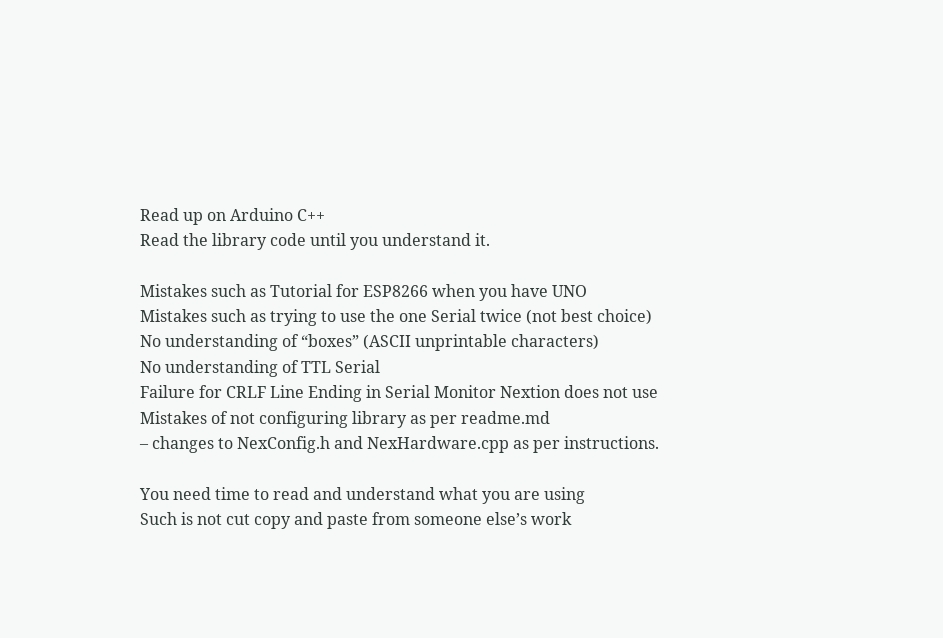Read up on Arduino C++
Read the library code until you understand it.

Mistakes such as Tutorial for ESP8266 when you have UNO
Mistakes such as trying to use the one Serial twice (not best choice)
No understanding of “boxes” (ASCII unprintable characters)
No understanding of TTL Serial
Failure for CRLF Line Ending in Serial Monitor Nextion does not use
Mistakes of not configuring library as per readme.md
– changes to NexConfig.h and NexHardware.cpp as per instructions.

You need time to read and understand what you are using
Such is not cut copy and paste from someone else’s work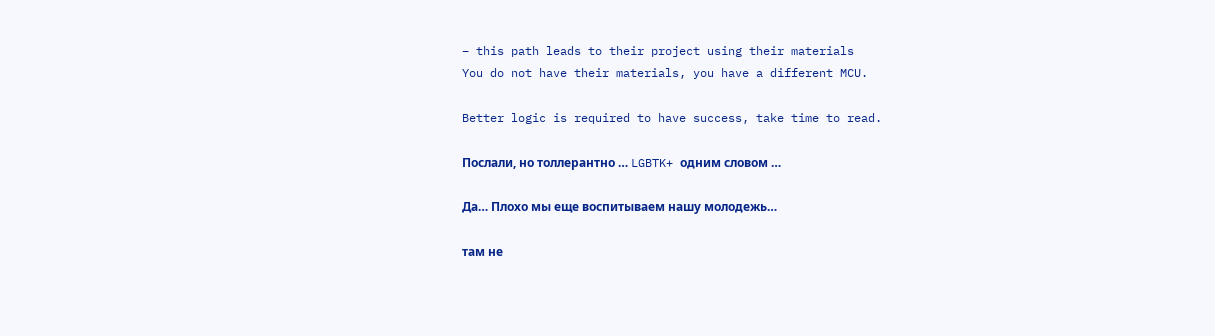– this path leads to their project using their materials
You do not have their materials, you have a different MCU.

Better logic is required to have success, take time to read.

Послали, но толлерантно … LGBTK+ одним словом …

Да… Плохо мы еще воспитываем нашу молодежь…

там не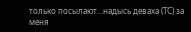только посылают…надысь деваха (ТС) за меня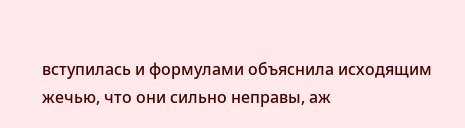вступилась и формулами объяснила исходящим жечью, что они сильно неправы, аж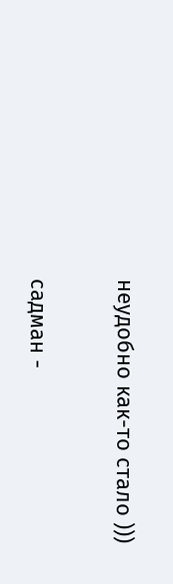неудобно как-то стало )))

садман -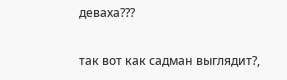деваха???

так вот как садман выглядит?,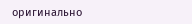оригинально